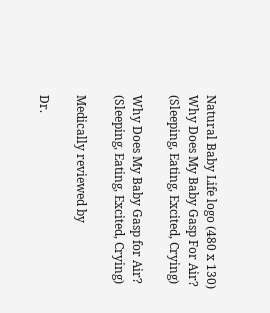Natural Baby Life logo (480 x 130)
Why Does My Baby Gasp For Air? (Sleeping, Eating, Excited, Crying)

Why Does My Baby Gasp for Air? (Sleeping, Eating, Excited, Crying)

Medically reviewed by

Dr.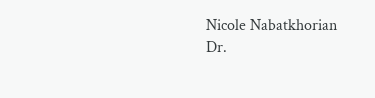Nicole Nabatkhorian
Dr.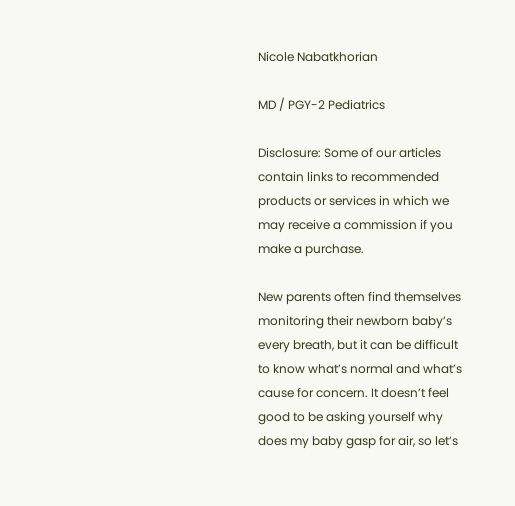Nicole Nabatkhorian

MD / PGY-2 Pediatrics

Disclosure: Some of our articles contain links to recommended products or services in which we may receive a commission if you make a purchase.

New parents often find themselves monitoring their newborn baby’s every breath, but it can be difficult to know what’s normal and what’s cause for concern. It doesn’t feel good to be asking yourself why does my baby gasp for air, so let’s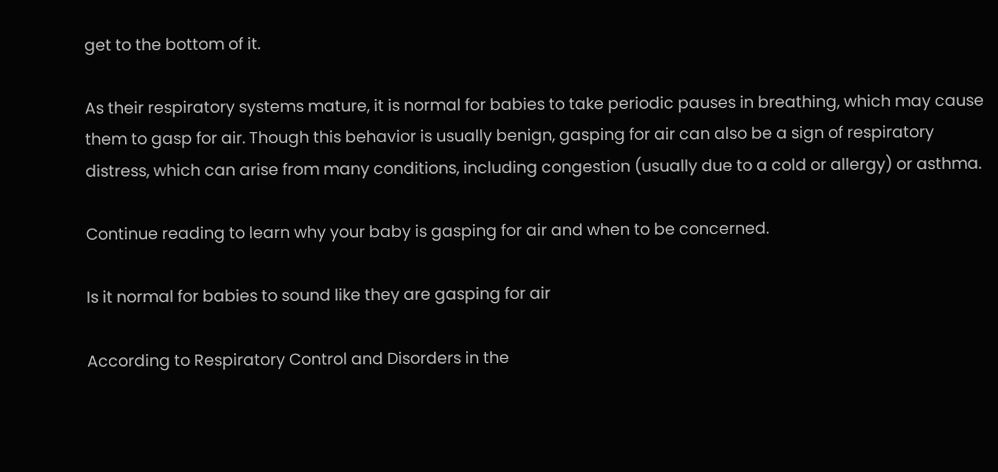get to the bottom of it.

As their respiratory systems mature, it is normal for babies to take periodic pauses in breathing, which may cause them to gasp for air. Though this behavior is usually benign, gasping for air can also be a sign of respiratory distress, which can arise from many conditions, including congestion (usually due to a cold or allergy) or asthma.

Continue reading to learn why your baby is gasping for air and when to be concerned.

Is it normal for babies to sound like they are gasping for air

According to Respiratory Control and Disorders in the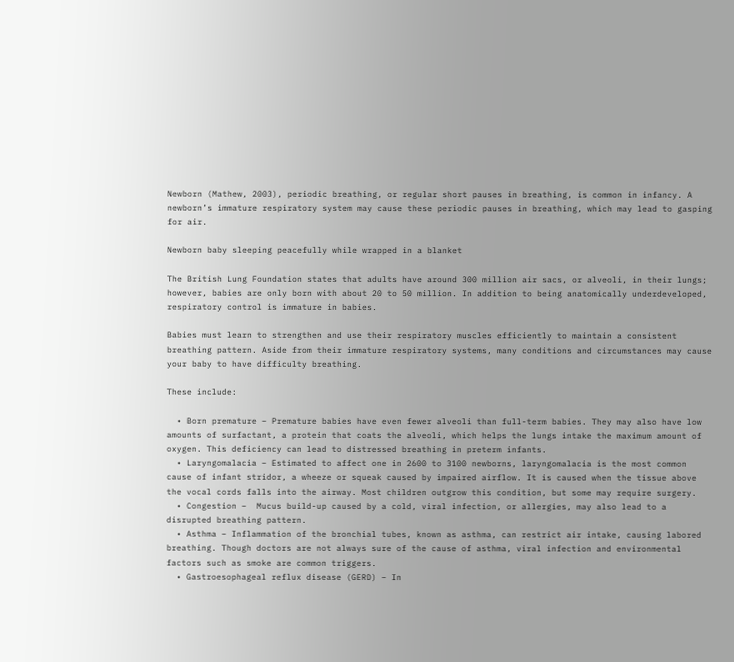Newborn (Mathew, 2003), periodic breathing, or regular short pauses in breathing, is common in infancy. A newborn’s immature respiratory system may cause these periodic pauses in breathing, which may lead to gasping for air.

Newborn baby sleeping peacefully while wrapped in a blanket

The British Lung Foundation states that adults have around 300 million air sacs, or alveoli, in their lungs; however, babies are only born with about 20 to 50 million. In addition to being anatomically underdeveloped, respiratory control is immature in babies.

Babies must learn to strengthen and use their respiratory muscles efficiently to maintain a consistent breathing pattern. Aside from their immature respiratory systems, many conditions and circumstances may cause your baby to have difficulty breathing.

These include:

  • Born premature – Premature babies have even fewer alveoli than full-term babies. They may also have low amounts of surfactant, a protein that coats the alveoli, which helps the lungs intake the maximum amount of oxygen. This deficiency can lead to distressed breathing in preterm infants.
  • Laryngomalacia – Estimated to affect one in 2600 to 3100 newborns, laryngomalacia is the most common cause of infant stridor, a wheeze or squeak caused by impaired airflow. It is caused when the tissue above the vocal cords falls into the airway. Most children outgrow this condition, but some may require surgery.
  • Congestion –  Mucus build-up caused by a cold, viral infection, or allergies, may also lead to a disrupted breathing pattern.
  • Asthma – Inflammation of the bronchial tubes, known as asthma, can restrict air intake, causing labored breathing. Though doctors are not always sure of the cause of asthma, viral infection and environmental factors such as smoke are common triggers.
  • Gastroesophageal reflux disease (GERD) – In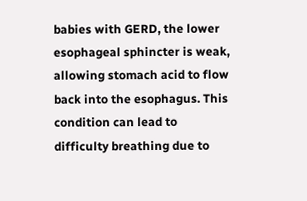babies with GERD, the lower esophageal sphincter is weak, allowing stomach acid to flow back into the esophagus. This condition can lead to difficulty breathing due to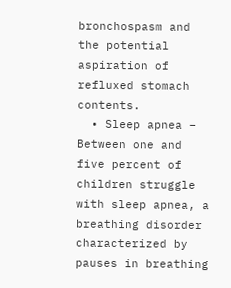bronchospasm and the potential aspiration of refluxed stomach contents.
  • Sleep apnea – Between one and five percent of children struggle with sleep apnea, a breathing disorder characterized by pauses in breathing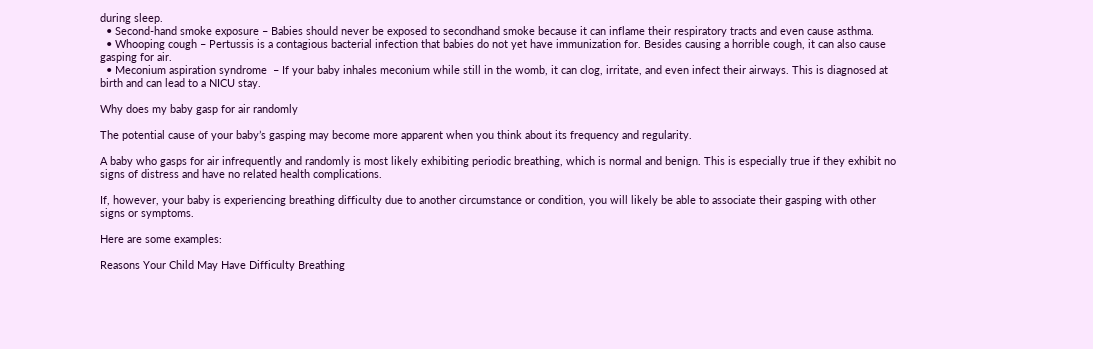during sleep.
  • Second-hand smoke exposure – Babies should never be exposed to secondhand smoke because it can inflame their respiratory tracts and even cause asthma.
  • Whooping cough – Pertussis is a contagious bacterial infection that babies do not yet have immunization for. Besides causing a horrible cough, it can also cause gasping for air.
  • Meconium aspiration syndrome  – If your baby inhales meconium while still in the womb, it can clog, irritate, and even infect their airways. This is diagnosed at birth and can lead to a NICU stay.

Why does my baby gasp for air randomly

The potential cause of your baby’s gasping may become more apparent when you think about its frequency and regularity.

A baby who gasps for air infrequently and randomly is most likely exhibiting periodic breathing, which is normal and benign. This is especially true if they exhibit no signs of distress and have no related health complications.

If, however, your baby is experiencing breathing difficulty due to another circumstance or condition, you will likely be able to associate their gasping with other signs or symptoms.

Here are some examples:

Reasons Your Child May Have Difficulty Breathing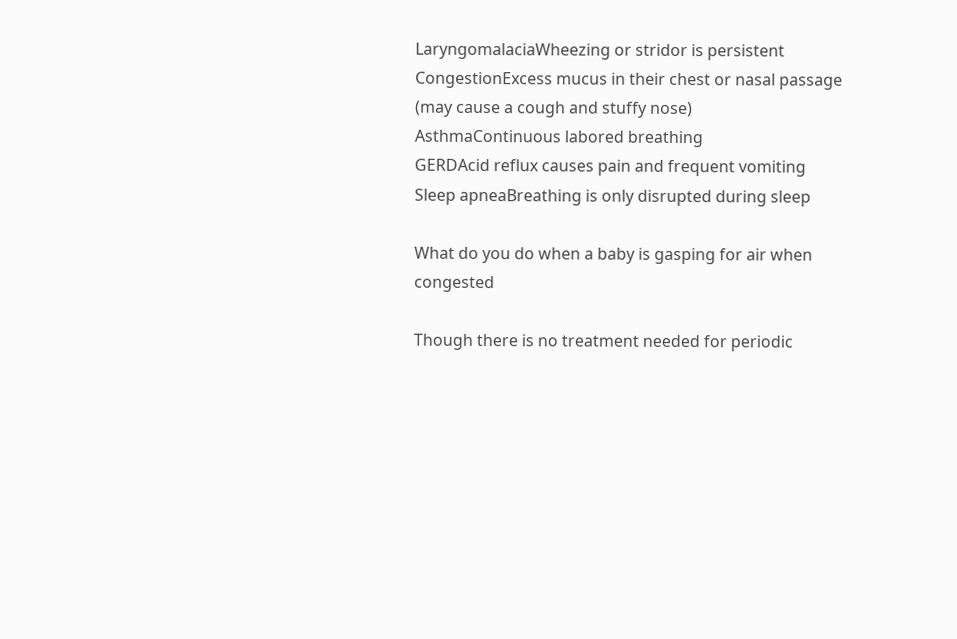LaryngomalaciaWheezing or stridor is persistent
CongestionExcess mucus in their chest or nasal passage (may cause a cough and stuffy nose)
AsthmaContinuous labored breathing
GERDAcid reflux causes pain and frequent vomiting
Sleep apneaBreathing is only disrupted during sleep

What do you do when a baby is gasping for air when congested

Though there is no treatment needed for periodic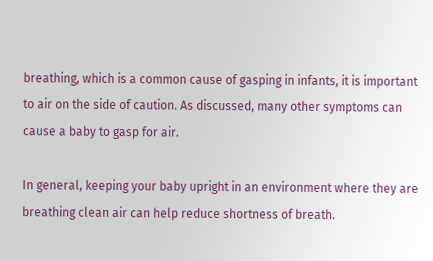breathing, which is a common cause of gasping in infants, it is important to air on the side of caution. As discussed, many other symptoms can cause a baby to gasp for air.

In general, keeping your baby upright in an environment where they are breathing clean air can help reduce shortness of breath.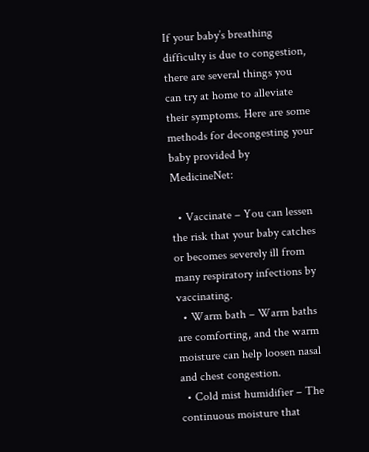If your baby’s breathing difficulty is due to congestion, there are several things you can try at home to alleviate their symptoms. Here are some methods for decongesting your baby provided by MedicineNet:

  • Vaccinate – You can lessen the risk that your baby catches or becomes severely ill from many respiratory infections by vaccinating.
  • Warm bath – Warm baths are comforting, and the warm moisture can help loosen nasal and chest congestion.
  • Cold mist humidifier – The continuous moisture that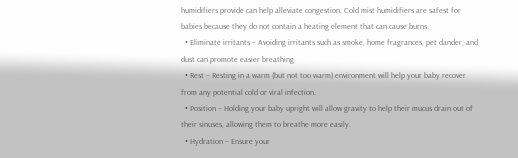humidifiers provide can help alleviate congestion. Cold mist humidifiers are safest for babies because they do not contain a heating element that can cause burns.
  • Eliminate irritants – Avoiding irritants such as smoke, home fragrances, pet dander, and dust can promote easier breathing.
  • Rest – Resting in a warm (but not too warm) environment will help your baby recover from any potential cold or viral infection.
  • Position – Holding your baby upright will allow gravity to help their mucus drain out of their sinuses, allowing them to breathe more easily.
  • Hydration – Ensure your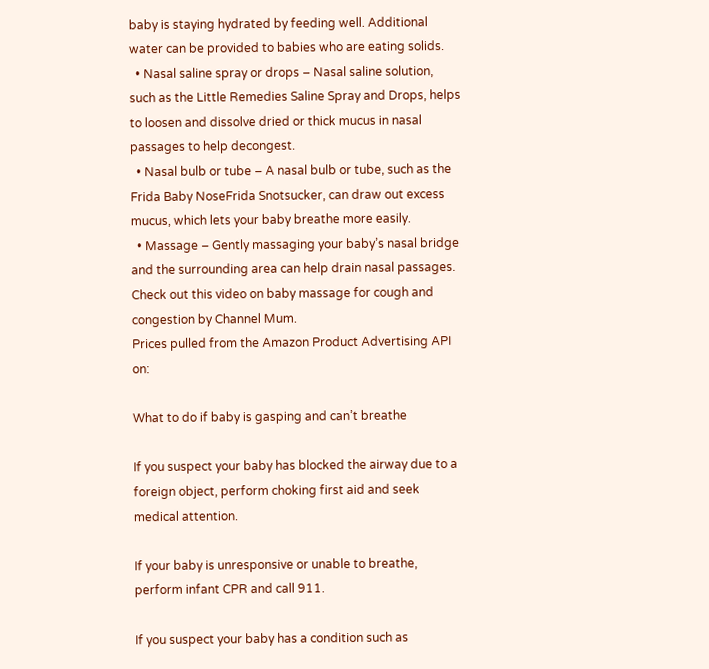baby is staying hydrated by feeding well. Additional water can be provided to babies who are eating solids.
  • Nasal saline spray or drops – Nasal saline solution, such as the Little Remedies Saline Spray and Drops, helps to loosen and dissolve dried or thick mucus in nasal passages to help decongest.
  • Nasal bulb or tube – A nasal bulb or tube, such as the Frida Baby NoseFrida Snotsucker, can draw out excess mucus, which lets your baby breathe more easily.
  • Massage – Gently massaging your baby’s nasal bridge and the surrounding area can help drain nasal passages. Check out this video on baby massage for cough and congestion by Channel Mum.
Prices pulled from the Amazon Product Advertising API on:

What to do if baby is gasping and can’t breathe

If you suspect your baby has blocked the airway due to a foreign object, perform choking first aid and seek medical attention.

If your baby is unresponsive or unable to breathe, perform infant CPR and call 911.

If you suspect your baby has a condition such as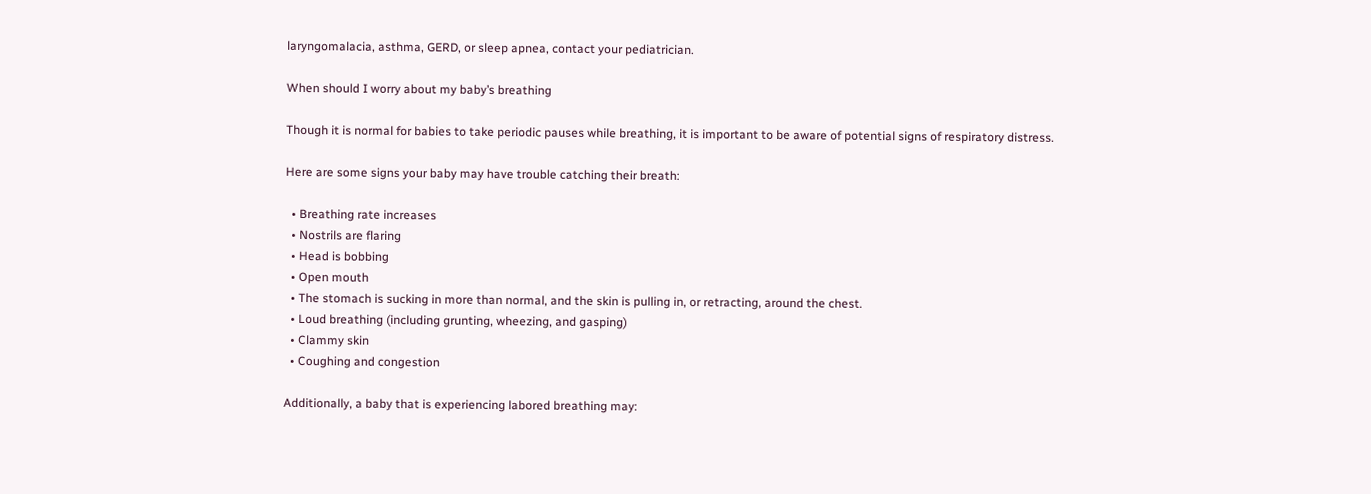laryngomalacia, asthma, GERD, or sleep apnea, contact your pediatrician.

When should I worry about my baby’s breathing

Though it is normal for babies to take periodic pauses while breathing, it is important to be aware of potential signs of respiratory distress.

Here are some signs your baby may have trouble catching their breath:

  • Breathing rate increases
  • Nostrils are flaring
  • Head is bobbing
  • Open mouth
  • The stomach is sucking in more than normal, and the skin is pulling in, or retracting, around the chest.
  • Loud breathing (including grunting, wheezing, and gasping)
  • Clammy skin
  • Coughing and congestion

Additionally, a baby that is experiencing labored breathing may: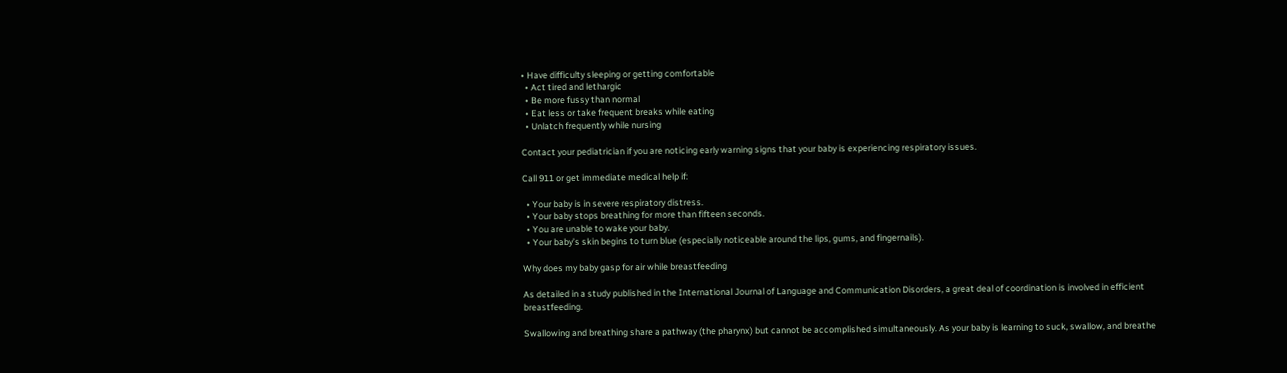• Have difficulty sleeping or getting comfortable
  • Act tired and lethargic
  • Be more fussy than normal
  • Eat less or take frequent breaks while eating
  • Unlatch frequently while nursing

Contact your pediatrician if you are noticing early warning signs that your baby is experiencing respiratory issues.

Call 911 or get immediate medical help if:

  • Your baby is in severe respiratory distress.
  • Your baby stops breathing for more than fifteen seconds.
  • You are unable to wake your baby.
  • Your baby’s skin begins to turn blue (especially noticeable around the lips, gums, and fingernails).

Why does my baby gasp for air while breastfeeding

As detailed in a study published in the International Journal of Language and Communication Disorders, a great deal of coordination is involved in efficient breastfeeding.

Swallowing and breathing share a pathway (the pharynx) but cannot be accomplished simultaneously. As your baby is learning to suck, swallow, and breathe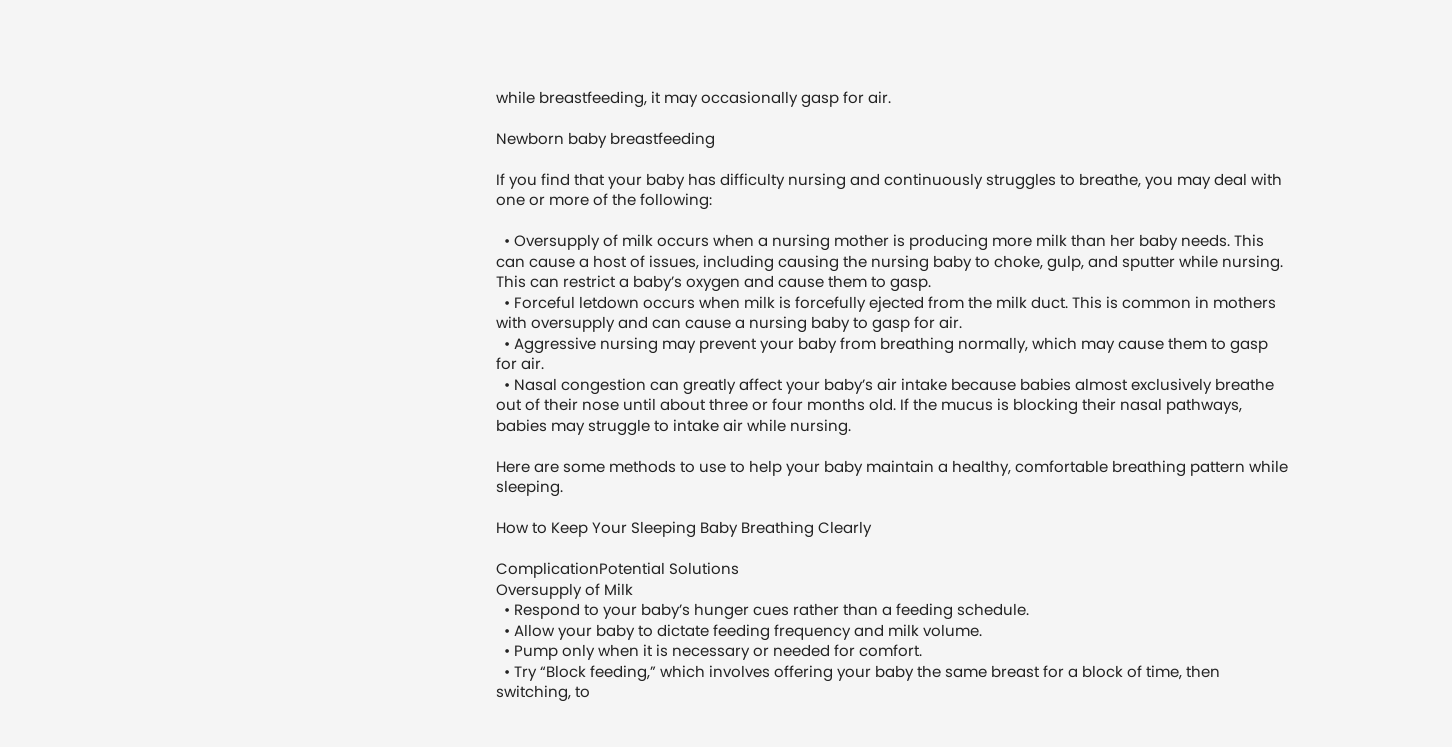while breastfeeding, it may occasionally gasp for air.

Newborn baby breastfeeding

If you find that your baby has difficulty nursing and continuously struggles to breathe, you may deal with one or more of the following:

  • Oversupply of milk occurs when a nursing mother is producing more milk than her baby needs. This can cause a host of issues, including causing the nursing baby to choke, gulp, and sputter while nursing. This can restrict a baby’s oxygen and cause them to gasp.
  • Forceful letdown occurs when milk is forcefully ejected from the milk duct. This is common in mothers with oversupply and can cause a nursing baby to gasp for air.
  • Aggressive nursing may prevent your baby from breathing normally, which may cause them to gasp for air.
  • Nasal congestion can greatly affect your baby’s air intake because babies almost exclusively breathe out of their nose until about three or four months old. If the mucus is blocking their nasal pathways, babies may struggle to intake air while nursing.

Here are some methods to use to help your baby maintain a healthy, comfortable breathing pattern while sleeping.

How to Keep Your Sleeping Baby Breathing Clearly

ComplicationPotential Solutions
Oversupply of Milk
  • Respond to your baby’s hunger cues rather than a feeding schedule.
  • Allow your baby to dictate feeding frequency and milk volume.
  • Pump only when it is necessary or needed for comfort.
  • Try “Block feeding,” which involves offering your baby the same breast for a block of time, then switching, to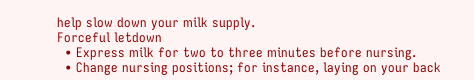help slow down your milk supply.
Forceful letdown
  • Express milk for two to three minutes before nursing.
  • Change nursing positions; for instance, laying on your back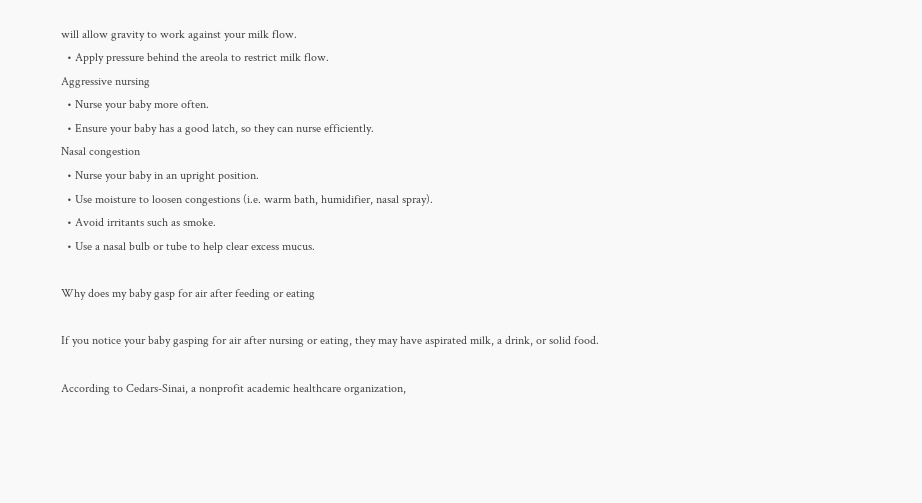will allow gravity to work against your milk flow.
  • Apply pressure behind the areola to restrict milk flow.
Aggressive nursing
  • Nurse your baby more often.
  • Ensure your baby has a good latch, so they can nurse efficiently.
Nasal congestion
  • Nurse your baby in an upright position.
  • Use moisture to loosen congestions (i.e. warm bath, humidifier, nasal spray).
  • Avoid irritants such as smoke.
  • Use a nasal bulb or tube to help clear excess mucus.

Why does my baby gasp for air after feeding or eating

If you notice your baby gasping for air after nursing or eating, they may have aspirated milk, a drink, or solid food.

According to Cedars-Sinai, a nonprofit academic healthcare organization,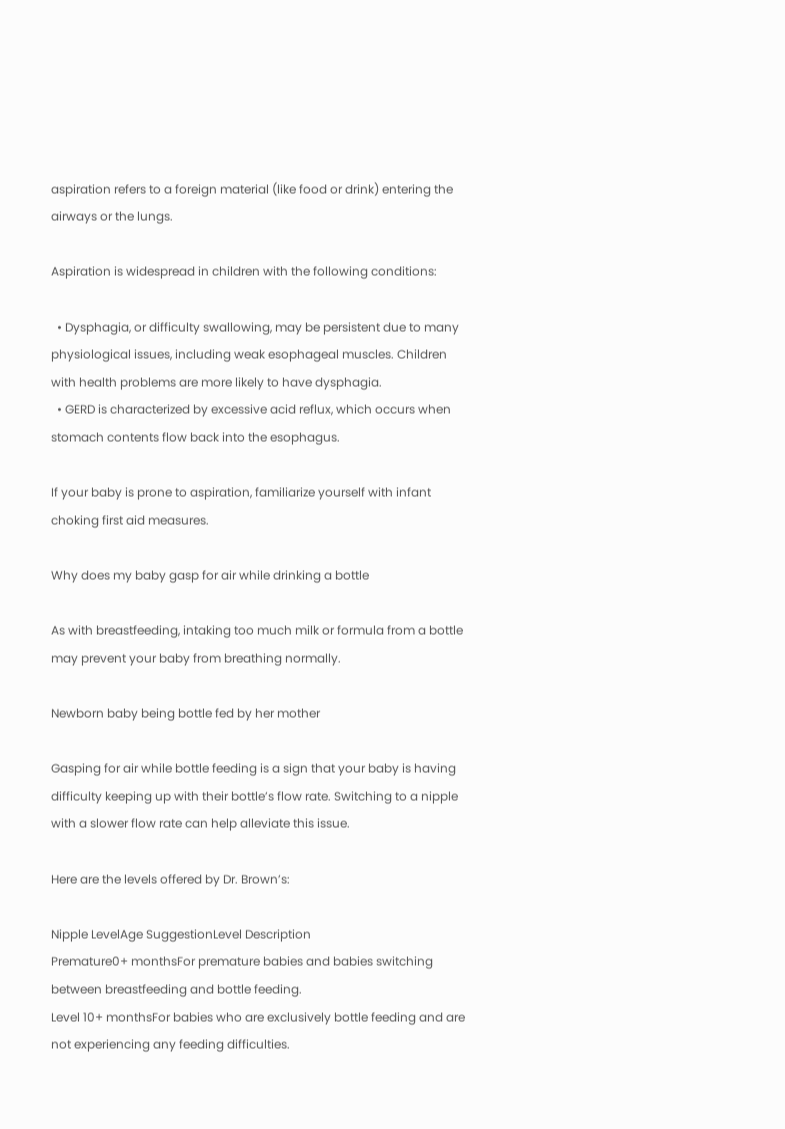aspiration refers to a foreign material (like food or drink) entering the airways or the lungs.

Aspiration is widespread in children with the following conditions:

  • Dysphagia, or difficulty swallowing, may be persistent due to many physiological issues, including weak esophageal muscles. Children with health problems are more likely to have dysphagia.
  • GERD is characterized by excessive acid reflux, which occurs when stomach contents flow back into the esophagus.

If your baby is prone to aspiration, familiarize yourself with infant choking first aid measures.

Why does my baby gasp for air while drinking a bottle

As with breastfeeding, intaking too much milk or formula from a bottle may prevent your baby from breathing normally.

Newborn baby being bottle fed by her mother

Gasping for air while bottle feeding is a sign that your baby is having difficulty keeping up with their bottle’s flow rate. Switching to a nipple with a slower flow rate can help alleviate this issue.

Here are the levels offered by Dr. Brown’s:

Nipple LevelAge SuggestionLevel Description
Premature0+ monthsFor premature babies and babies switching between breastfeeding and bottle feeding.
Level 10+ monthsFor babies who are exclusively bottle feeding and are not experiencing any feeding difficulties.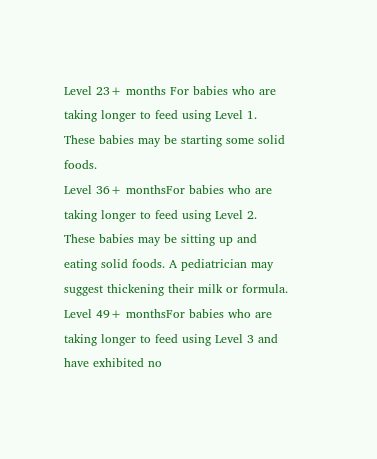Level 23+ months For babies who are taking longer to feed using Level 1. These babies may be starting some solid foods.
Level 36+ monthsFor babies who are taking longer to feed using Level 2. These babies may be sitting up and eating solid foods. A pediatrician may suggest thickening their milk or formula.
Level 49+ monthsFor babies who are taking longer to feed using Level 3 and have exhibited no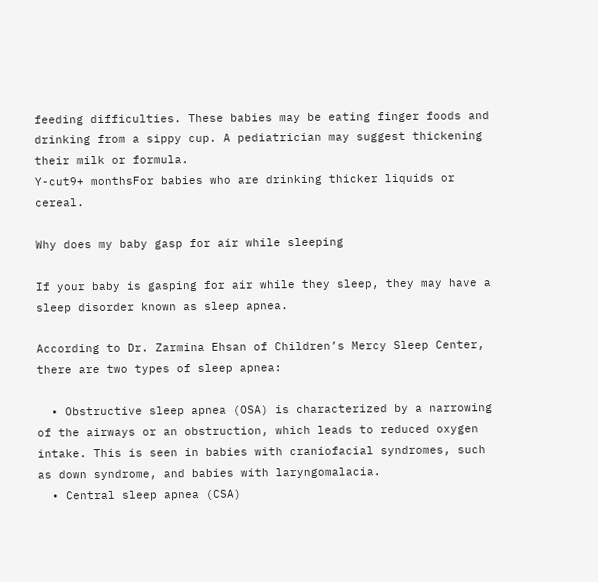feeding difficulties. These babies may be eating finger foods and drinking from a sippy cup. A pediatrician may suggest thickening their milk or formula.
Y-cut9+ monthsFor babies who are drinking thicker liquids or cereal.

Why does my baby gasp for air while sleeping

If your baby is gasping for air while they sleep, they may have a sleep disorder known as sleep apnea.

According to Dr. Zarmina Ehsan of Children’s Mercy Sleep Center, there are two types of sleep apnea:

  • Obstructive sleep apnea (OSA) is characterized by a narrowing of the airways or an obstruction, which leads to reduced oxygen intake. This is seen in babies with craniofacial syndromes, such as down syndrome, and babies with laryngomalacia.
  • Central sleep apnea (CSA)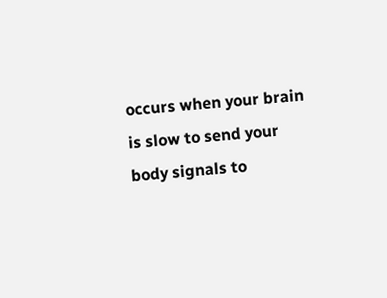occurs when your brain is slow to send your body signals to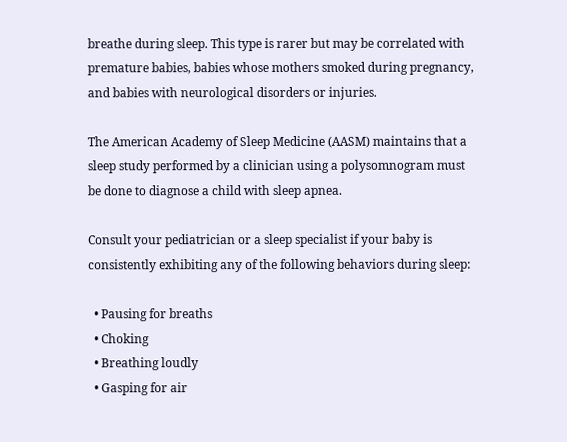breathe during sleep. This type is rarer but may be correlated with premature babies, babies whose mothers smoked during pregnancy, and babies with neurological disorders or injuries.

The American Academy of Sleep Medicine (AASM) maintains that a sleep study performed by a clinician using a polysomnogram must be done to diagnose a child with sleep apnea.

Consult your pediatrician or a sleep specialist if your baby is consistently exhibiting any of the following behaviors during sleep:

  • Pausing for breaths
  • Choking
  • Breathing loudly
  • Gasping for air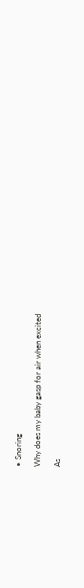• Snoring

Why does my baby gasp for air when excited

As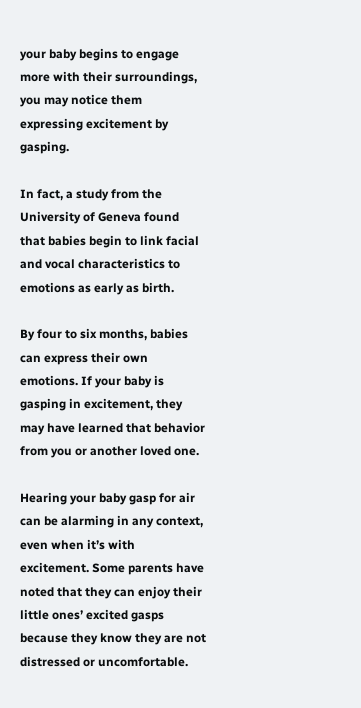your baby begins to engage more with their surroundings, you may notice them expressing excitement by gasping.

In fact, a study from the University of Geneva found that babies begin to link facial and vocal characteristics to emotions as early as birth.

By four to six months, babies can express their own emotions. If your baby is gasping in excitement, they may have learned that behavior from you or another loved one.

Hearing your baby gasp for air can be alarming in any context, even when it’s with excitement. Some parents have noted that they can enjoy their little ones’ excited gasps because they know they are not distressed or uncomfortable.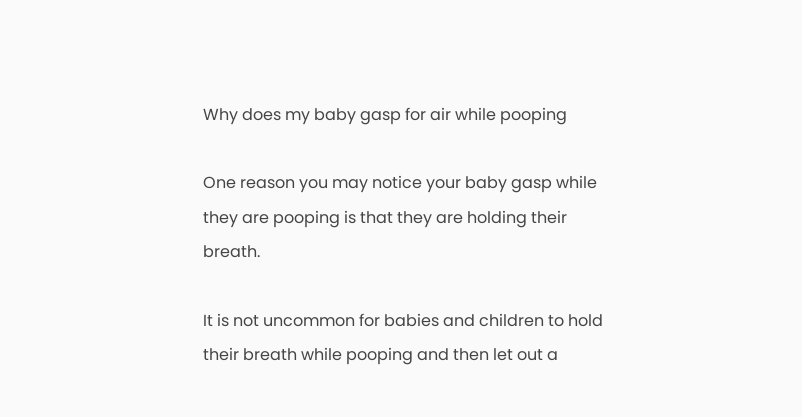Why does my baby gasp for air while pooping

One reason you may notice your baby gasp while they are pooping is that they are holding their breath.

It is not uncommon for babies and children to hold their breath while pooping and then let out a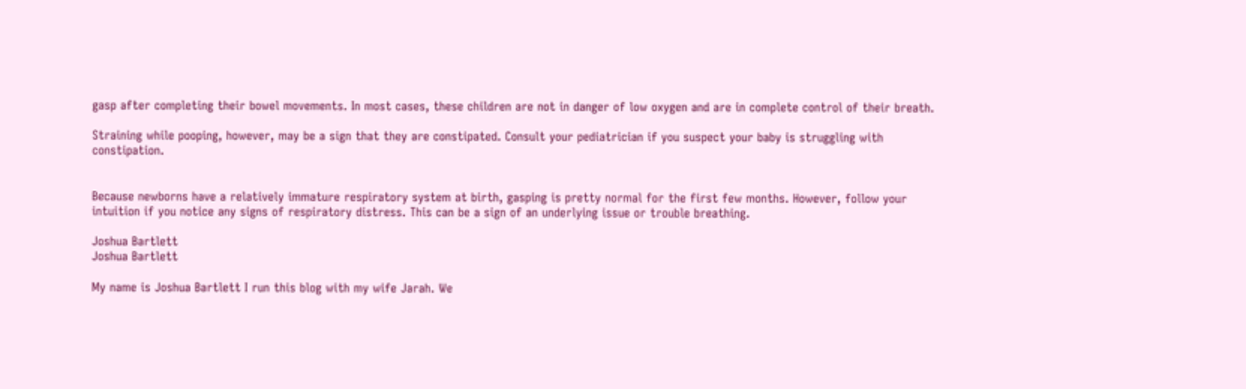gasp after completing their bowel movements. In most cases, these children are not in danger of low oxygen and are in complete control of their breath.

Straining while pooping, however, may be a sign that they are constipated. Consult your pediatrician if you suspect your baby is struggling with constipation.


Because newborns have a relatively immature respiratory system at birth, gasping is pretty normal for the first few months. However, follow your intuition if you notice any signs of respiratory distress. This can be a sign of an underlying issue or trouble breathing.

Joshua Bartlett
Joshua Bartlett

My name is Joshua Bartlett I run this blog with my wife Jarah. We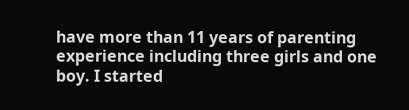have more than 11 years of parenting experience including three girls and one boy. I started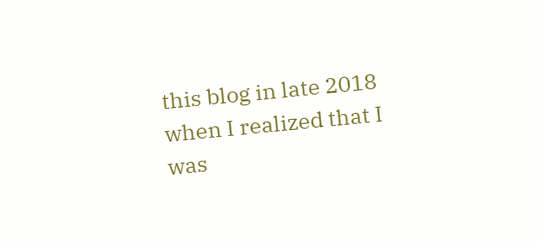this blog in late 2018 when I realized that I was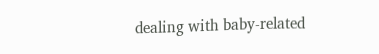dealing with baby-related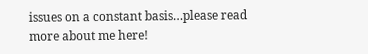issues on a constant basis…please read more about me here!